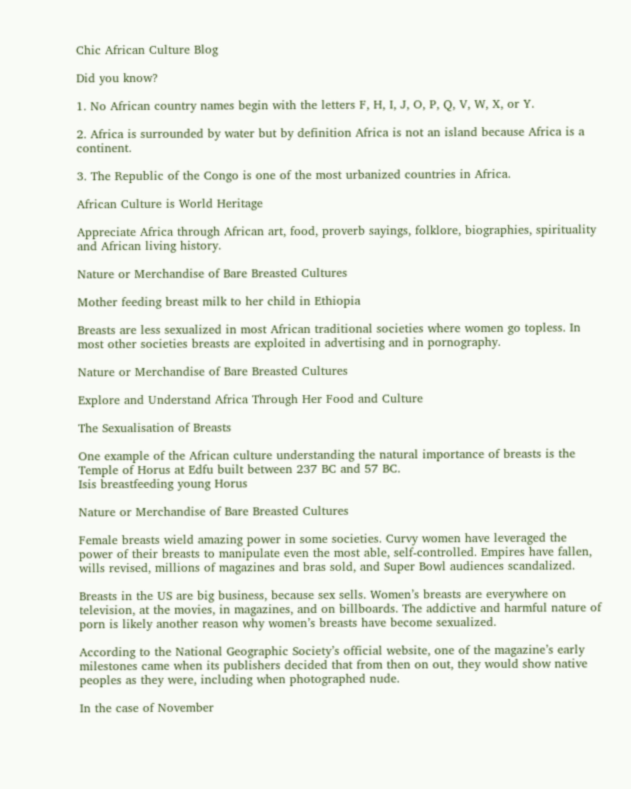Chic African Culture Blog

Did you know?

1. No African country names begin with the letters F, H, I, J, O, P, Q, V, W, X, or Y.

2. Africa is surrounded by water but by definition Africa is not an island because Africa is a continent.

3. The Republic of the Congo is one of the most urbanized countries in Africa.

African Culture is World Heritage

Appreciate Africa through African art, food, proverb sayings, folklore, biographies, spirituality and African living history.

Nature or Merchandise of Bare Breasted Cultures

Mother feeding breast milk to her child in Ethiopia

Breasts are less sexualized in most African traditional societies where women go topless. In most other societies breasts are exploited in advertising and in pornography.

Nature or Merchandise of Bare Breasted Cultures

Explore and Understand Africa Through Her Food and Culture

The Sexualisation of Breasts

One example of the African culture understanding the natural importance of breasts is the Temple of Horus at Edfu built between 237 BC and 57 BC.
Isis breastfeeding young Horus

Nature or Merchandise of Bare Breasted Cultures

Female breasts wield amazing power in some societies. Curvy women have leveraged the power of their breasts to manipulate even the most able, self-controlled. Empires have fallen, wills revised, millions of magazines and bras sold, and Super Bowl audiences scandalized.

Breasts in the US are big business, because sex sells. Women’s breasts are everywhere on television, at the movies, in magazines, and on billboards. The addictive and harmful nature of porn is likely another reason why women’s breasts have become sexualized.

According to the National Geographic Society’s official website, one of the magazine’s early milestones came when its publishers decided that from then on out, they would show native peoples as they were, including when photographed nude.

In the case of November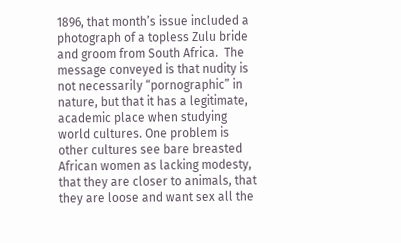1896, that month’s issue included a photograph of a topless Zulu bride and groom from South Africa.  The message conveyed is that nudity is not necessarily “pornographic” in nature, but that it has a legitimate, academic place when studying world cultures. One problem is other cultures see bare breasted African women as lacking modesty, that they are closer to animals, that they are loose and want sex all the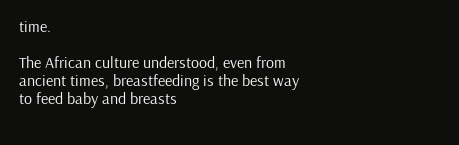time.

The African culture understood, even from ancient times, breastfeeding is the best way to feed baby and breasts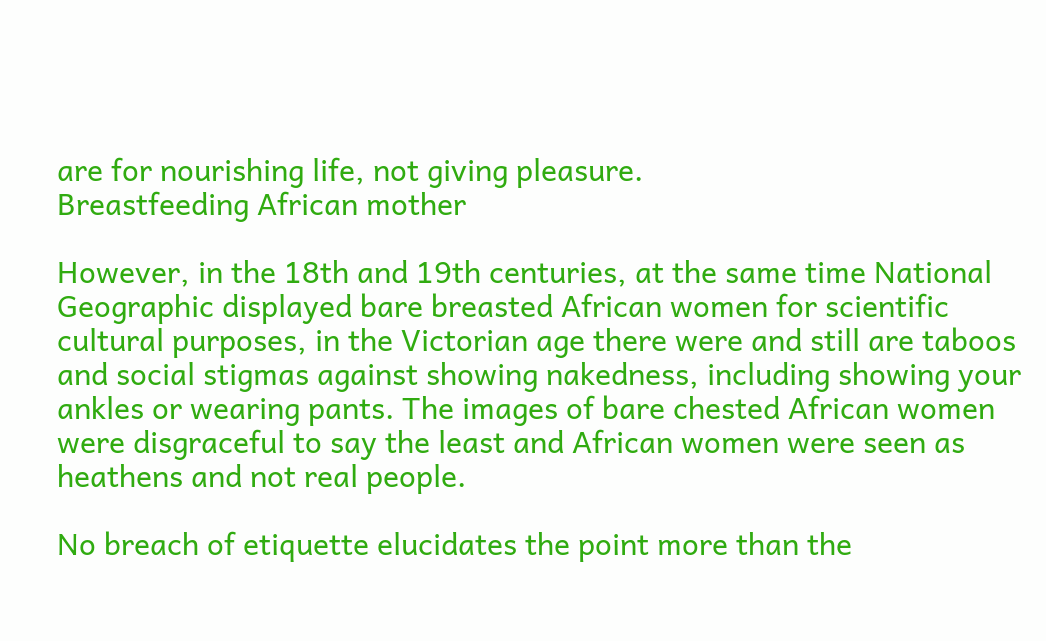are for nourishing life, not giving pleasure.
Breastfeeding African mother

However, in the 18th and 19th centuries, at the same time National Geographic displayed bare breasted African women for scientific cultural purposes, in the Victorian age there were and still are taboos and social stigmas against showing nakedness, including showing your ankles or wearing pants. The images of bare chested African women were disgraceful to say the least and African women were seen as heathens and not real people.

No breach of etiquette elucidates the point more than the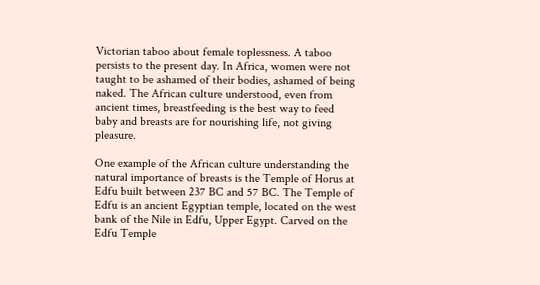Victorian taboo about female toplessness. A taboo persists to the present day. In Africa, women were not taught to be ashamed of their bodies, ashamed of being naked. The African culture understood, even from ancient times, breastfeeding is the best way to feed baby and breasts are for nourishing life, not giving pleasure.

One example of the African culture understanding the natural importance of breasts is the Temple of Horus at Edfu built between 237 BC and 57 BC. The Temple of Edfu is an ancient Egyptian temple, located on the west bank of the Nile in Edfu, Upper Egypt. Carved on the Edfu Temple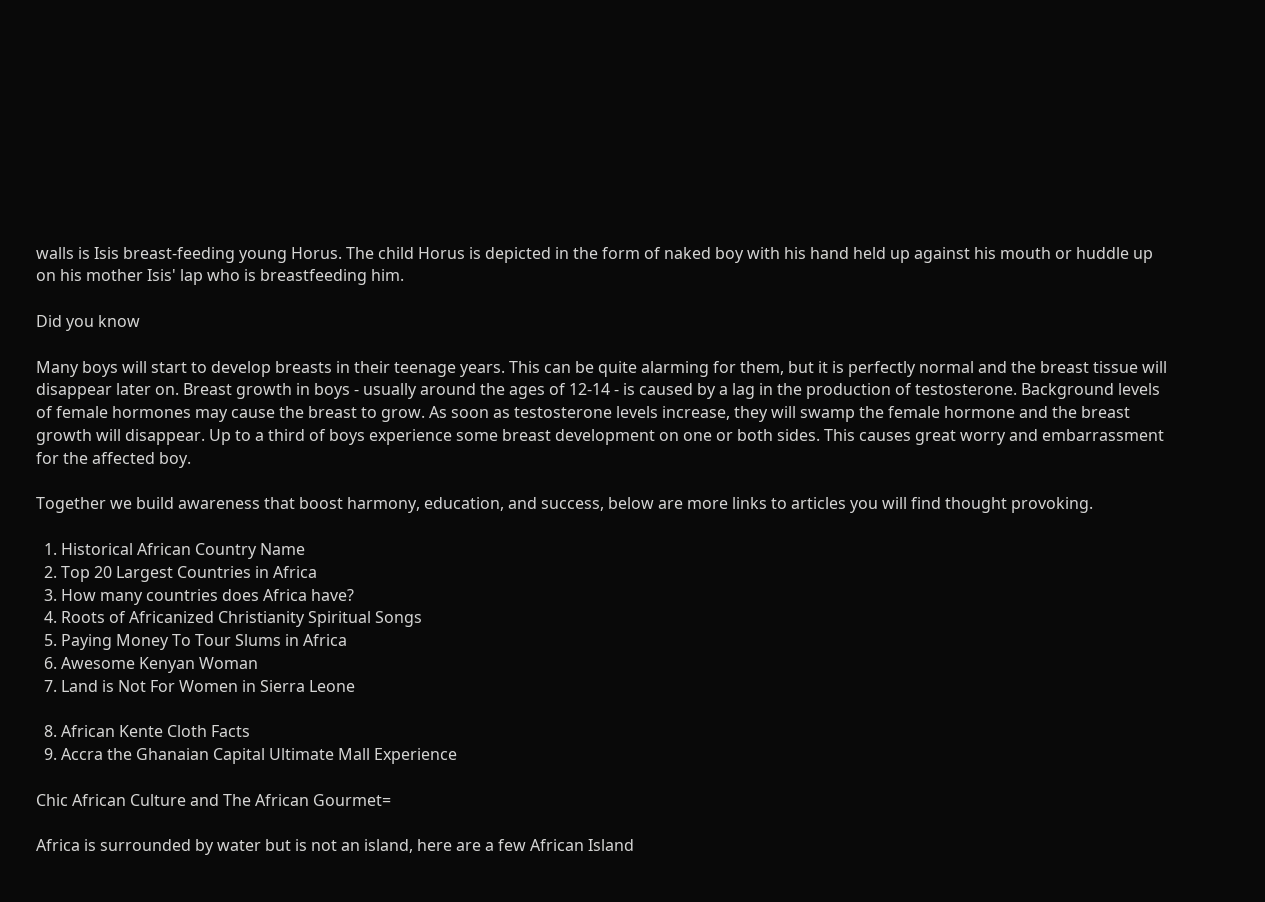walls is Isis breast-feeding young Horus. The child Horus is depicted in the form of naked boy with his hand held up against his mouth or huddle up on his mother Isis' lap who is breastfeeding him.

Did you know

Many boys will start to develop breasts in their teenage years. This can be quite alarming for them, but it is perfectly normal and the breast tissue will disappear later on. Breast growth in boys - usually around the ages of 12-14 - is caused by a lag in the production of testosterone. Background levels of female hormones may cause the breast to grow. As soon as testosterone levels increase, they will swamp the female hormone and the breast growth will disappear. Up to a third of boys experience some breast development on one or both sides. This causes great worry and embarrassment for the affected boy.

Together we build awareness that boost harmony, education, and success, below are more links to articles you will find thought provoking.

  1. Historical African Country Name
  2. Top 20 Largest Countries in Africa
  3. How many countries does Africa have?
  4. Roots of Africanized Christianity Spiritual Songs
  5. Paying Money To Tour Slums in Africa
  6. Awesome Kenyan Woman
  7. Land is Not For Women in Sierra Leone

  8. African Kente Cloth Facts
  9. Accra the Ghanaian Capital Ultimate Mall Experience

Chic African Culture and The African Gourmet=

Africa is surrounded by water but is not an island, here are a few African Island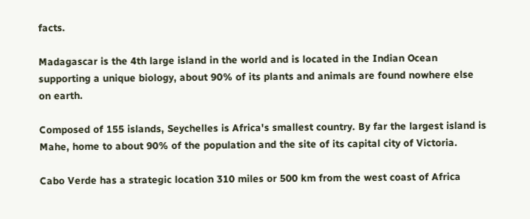facts.

Madagascar is the 4th large island in the world and is located in the Indian Ocean supporting a unique biology, about 90% of its plants and animals are found nowhere else on earth.

Composed of 155 islands, Seychelles is Africa's smallest country. By far the largest island is Mahe, home to about 90% of the population and the site of its capital city of Victoria.

Cabo Verde has a strategic location 310 miles or 500 km from the west coast of Africa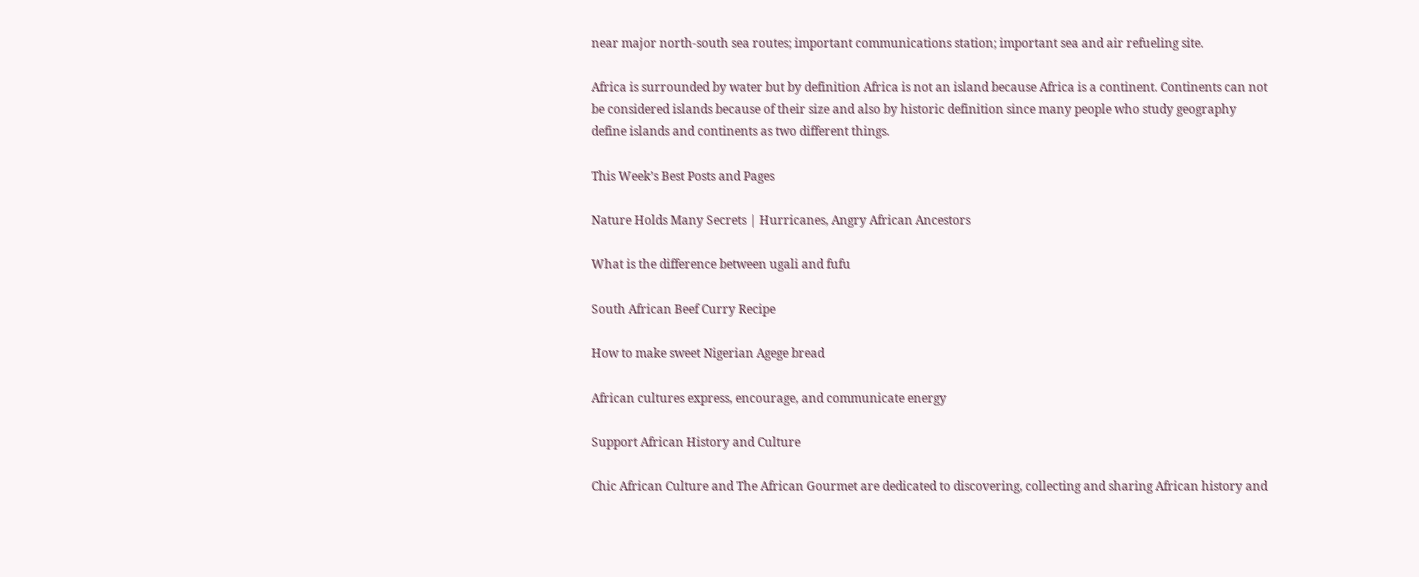near major north-south sea routes; important communications station; important sea and air refueling site.

Africa is surrounded by water but by definition Africa is not an island because Africa is a continent. Continents can not be considered islands because of their size and also by historic definition since many people who study geography define islands and continents as two different things.

This Week’s Best Posts and Pages

Nature Holds Many Secrets | Hurricanes, Angry African Ancestors

What is the difference between ugali and fufu

South African Beef Curry Recipe

How to make sweet Nigerian Agege bread

African cultures express, encourage, and communicate energy

Support African History and Culture

Chic African Culture and The African Gourmet are dedicated to discovering, collecting and sharing African history and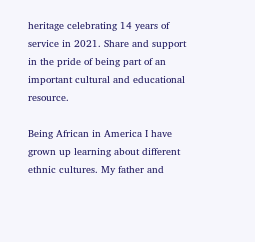heritage celebrating 14 years of service in 2021. Share and support in the pride of being part of an important cultural and educational resource.

Being African in America I have grown up learning about different ethnic cultures. My father and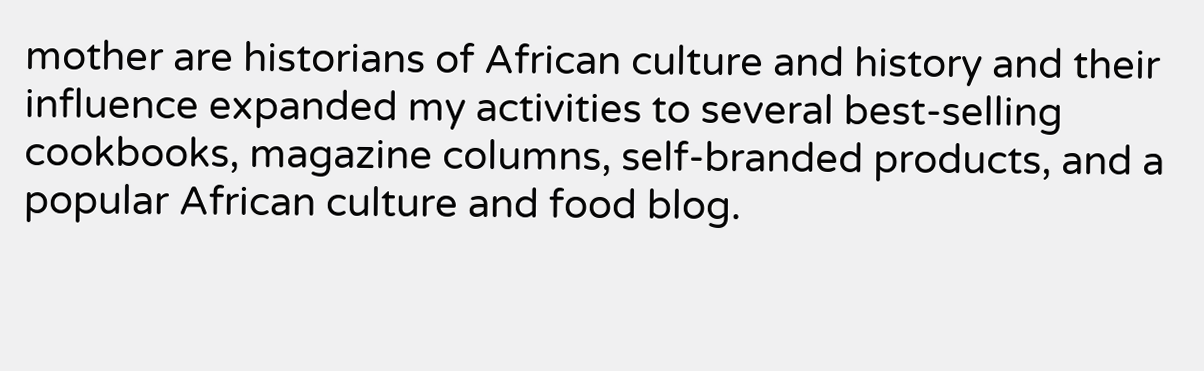mother are historians of African culture and history and their influence expanded my activities to several best-selling cookbooks, magazine columns, self-branded products, and a popular African culture and food blog.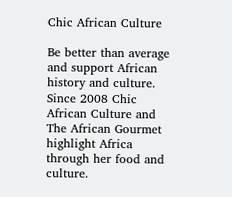Chic African Culture

Be better than average and support African history and culture. Since 2008 Chic African Culture and The African Gourmet highlight Africa through her food and culture.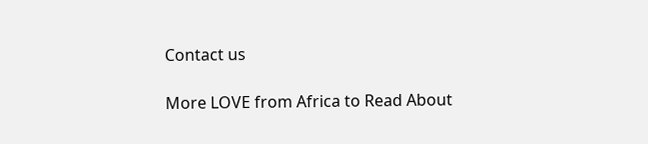Contact us

More LOVE from Africa to Read About